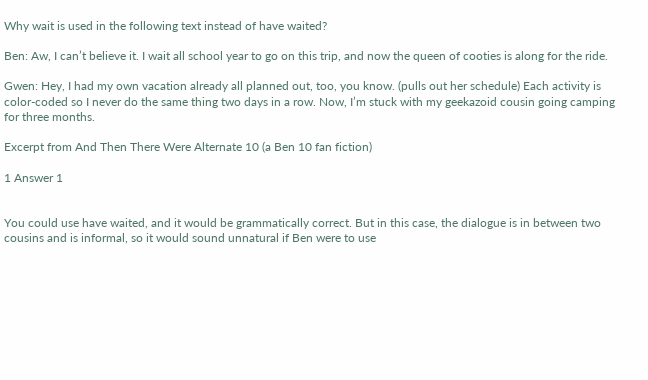Why wait is used in the following text instead of have waited?

Ben: Aw, I can’t believe it. I wait all school year to go on this trip, and now the queen of cooties is along for the ride.

Gwen: Hey, I had my own vacation already all planned out, too, you know. (pulls out her schedule) Each activity is color-coded so I never do the same thing two days in a row. Now, I’m stuck with my geekazoid cousin going camping for three months.

Excerpt from And Then There Were Alternate 10 (a Ben 10 fan fiction)

1 Answer 1


You could use have waited, and it would be grammatically correct. But in this case, the dialogue is in between two cousins and is informal, so it would sound unnatural if Ben were to use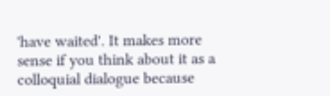'have waited'. It makes more sense if you think about it as a colloquial dialogue because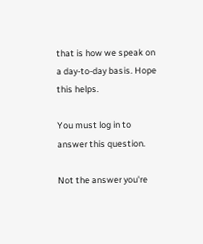that is how we speak on a day-to-day basis. Hope this helps.

You must log in to answer this question.

Not the answer you're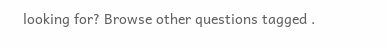looking for? Browse other questions tagged .